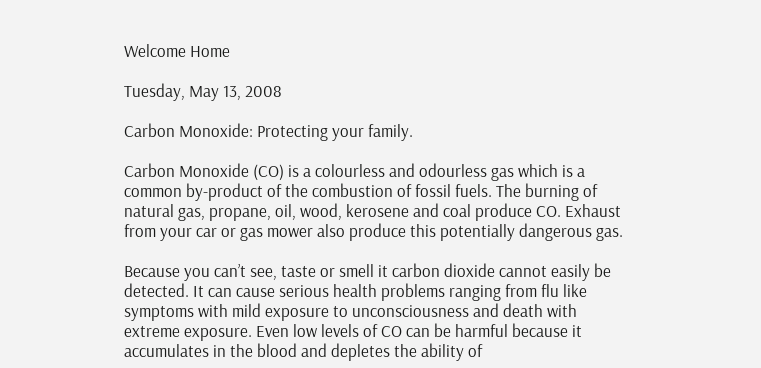Welcome Home

Tuesday, May 13, 2008

Carbon Monoxide: Protecting your family.

Carbon Monoxide (CO) is a colourless and odourless gas which is a common by-product of the combustion of fossil fuels. The burning of natural gas, propane, oil, wood, kerosene and coal produce CO. Exhaust from your car or gas mower also produce this potentially dangerous gas.

Because you can’t see, taste or smell it carbon dioxide cannot easily be detected. It can cause serious health problems ranging from flu like symptoms with mild exposure to unconsciousness and death with extreme exposure. Even low levels of CO can be harmful because it accumulates in the blood and depletes the ability of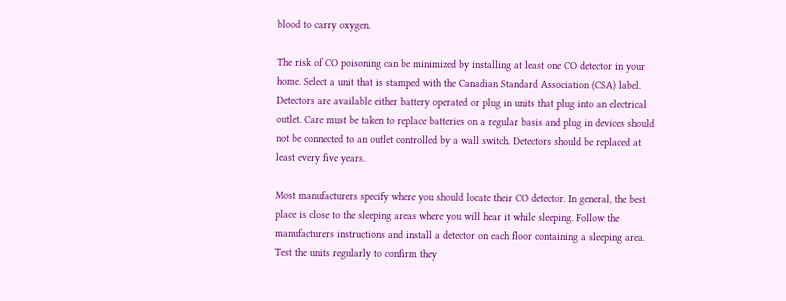blood to carry oxygen.

The risk of CO poisoning can be minimized by installing at least one CO detector in your home. Select a unit that is stamped with the Canadian Standard Association (CSA) label. Detectors are available either battery operated or plug in units that plug into an electrical outlet. Care must be taken to replace batteries on a regular basis and plug in devices should not be connected to an outlet controlled by a wall switch. Detectors should be replaced at least every five years.

Most manufacturers specify where you should locate their CO detector. In general, the best place is close to the sleeping areas where you will hear it while sleeping. Follow the manufacturers instructions and install a detector on each floor containing a sleeping area. Test the units regularly to confirm they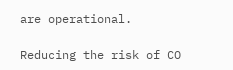are operational.

Reducing the risk of CO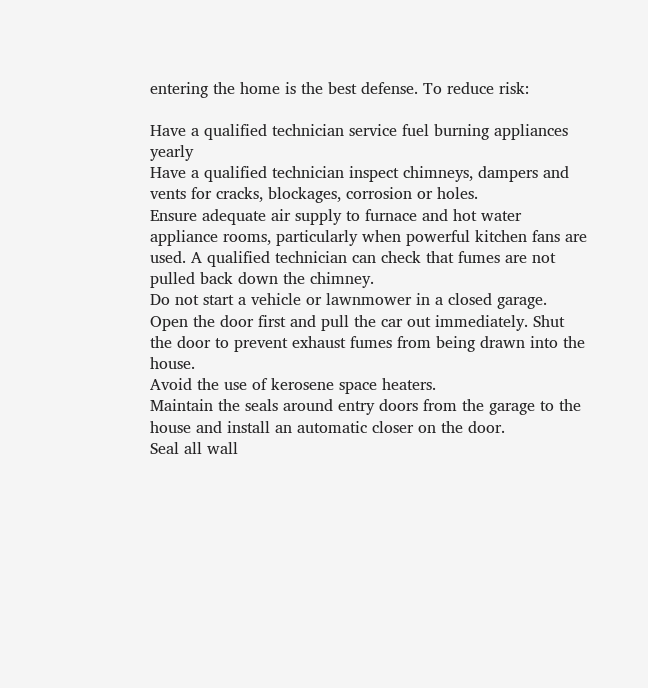entering the home is the best defense. To reduce risk:

Have a qualified technician service fuel burning appliances yearly
Have a qualified technician inspect chimneys, dampers and vents for cracks, blockages, corrosion or holes.
Ensure adequate air supply to furnace and hot water appliance rooms, particularly when powerful kitchen fans are used. A qualified technician can check that fumes are not pulled back down the chimney.
Do not start a vehicle or lawnmower in a closed garage. Open the door first and pull the car out immediately. Shut the door to prevent exhaust fumes from being drawn into the house.
Avoid the use of kerosene space heaters.
Maintain the seals around entry doors from the garage to the house and install an automatic closer on the door.
Seal all wall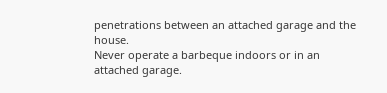penetrations between an attached garage and the house.
Never operate a barbeque indoors or in an attached garage.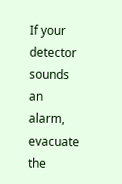If your detector sounds an alarm, evacuate the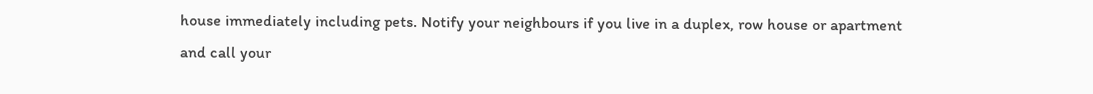house immediately including pets. Notify your neighbours if you live in a duplex, row house or apartment and call your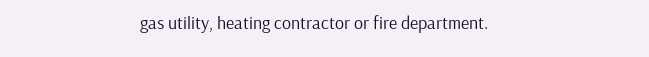gas utility, heating contractor or fire department.